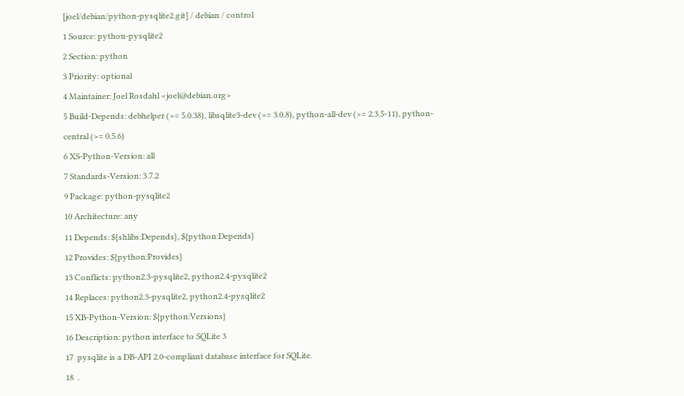[joel/debian/python-pysqlite2.git] / debian / control
1 Source: python-pysqlite2
2 Section: python
3 Priority: optional
4 Maintainer: Joel Rosdahl <joel@debian.org>
5 Build-Depends: debhelper (>= 5.0.38), libsqlite3-dev (>= 3.0.8), python-all-dev (>= 2.3.5-11), python-central (>= 0.5.6)
6 XS-Python-Version: all
7 Standards-Version: 3.7.2
9 Package: python-pysqlite2
10 Architecture: any
11 Depends: ${shlibs:Depends}, ${python:Depends}
12 Provides: ${python:Provides}
13 Conflicts: python2.3-pysqlite2, python2.4-pysqlite2
14 Replaces: python2.3-pysqlite2, python2.4-pysqlite2
15 XB-Python-Version: ${python:Versions}
16 Description: python interface to SQLite 3
17  pysqlite is a DB-API 2.0-compliant database interface for SQLite.
18  .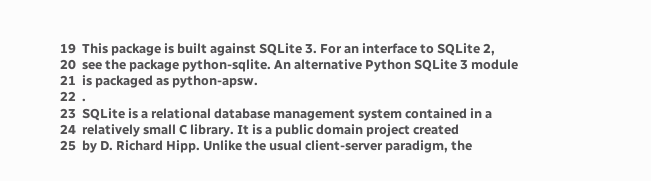19  This package is built against SQLite 3. For an interface to SQLite 2,
20  see the package python-sqlite. An alternative Python SQLite 3 module
21  is packaged as python-apsw.
22  .
23  SQLite is a relational database management system contained in a
24  relatively small C library. It is a public domain project created
25  by D. Richard Hipp. Unlike the usual client-server paradigm, the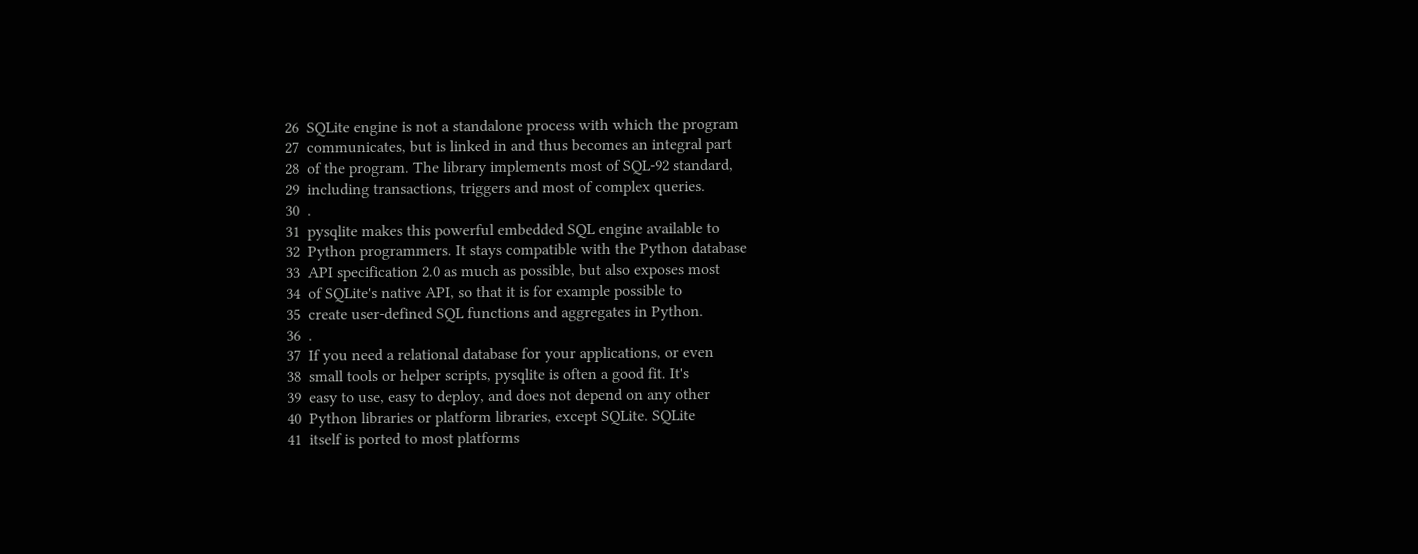26  SQLite engine is not a standalone process with which the program
27  communicates, but is linked in and thus becomes an integral part
28  of the program. The library implements most of SQL-92 standard,
29  including transactions, triggers and most of complex queries.
30  .
31  pysqlite makes this powerful embedded SQL engine available to
32  Python programmers. It stays compatible with the Python database
33  API specification 2.0 as much as possible, but also exposes most
34  of SQLite's native API, so that it is for example possible to
35  create user-defined SQL functions and aggregates in Python.
36  .
37  If you need a relational database for your applications, or even
38  small tools or helper scripts, pysqlite is often a good fit. It's
39  easy to use, easy to deploy, and does not depend on any other
40  Python libraries or platform libraries, except SQLite. SQLite
41  itself is ported to most platforms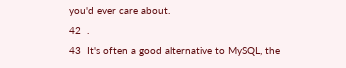you'd ever care about.
42  .
43  It's often a good alternative to MySQL, the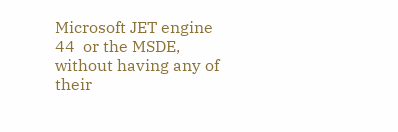Microsoft JET engine
44  or the MSDE, without having any of their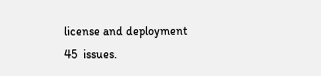license and deployment
45  issues.